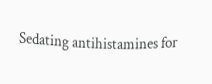Sedating antihistamines for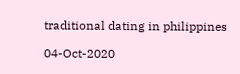traditional dating in philippines

04-Oct-2020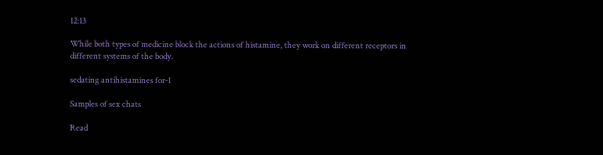12:13

While both types of medicine block the actions of histamine, they work on different receptors in different systems of the body.

sedating antihistamines for-1

Samples of sex chats

Read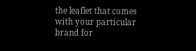the leaflet that comes with your particular brand for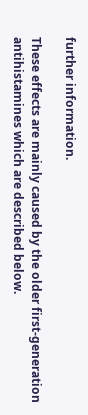further information.

These effects are mainly caused by the older first-generation antihistamines which are described below.